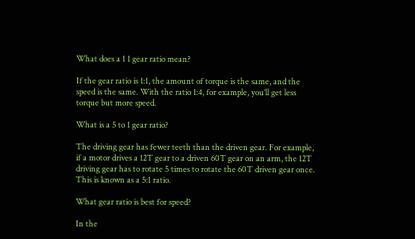What does a 1 1 gear ratio mean?

If the gear ratio is 1:1, the amount of torque is the same, and the speed is the same. With the ratio 1:4, for example, you’ll get less torque but more speed.

What is a 5 to 1 gear ratio?

The driving gear has fewer teeth than the driven gear. For example, if a motor drives a 12T gear to a driven 60T gear on an arm, the 12T driving gear has to rotate 5 times to rotate the 60T driven gear once. This is known as a 5:1 ratio.

What gear ratio is best for speed?

In the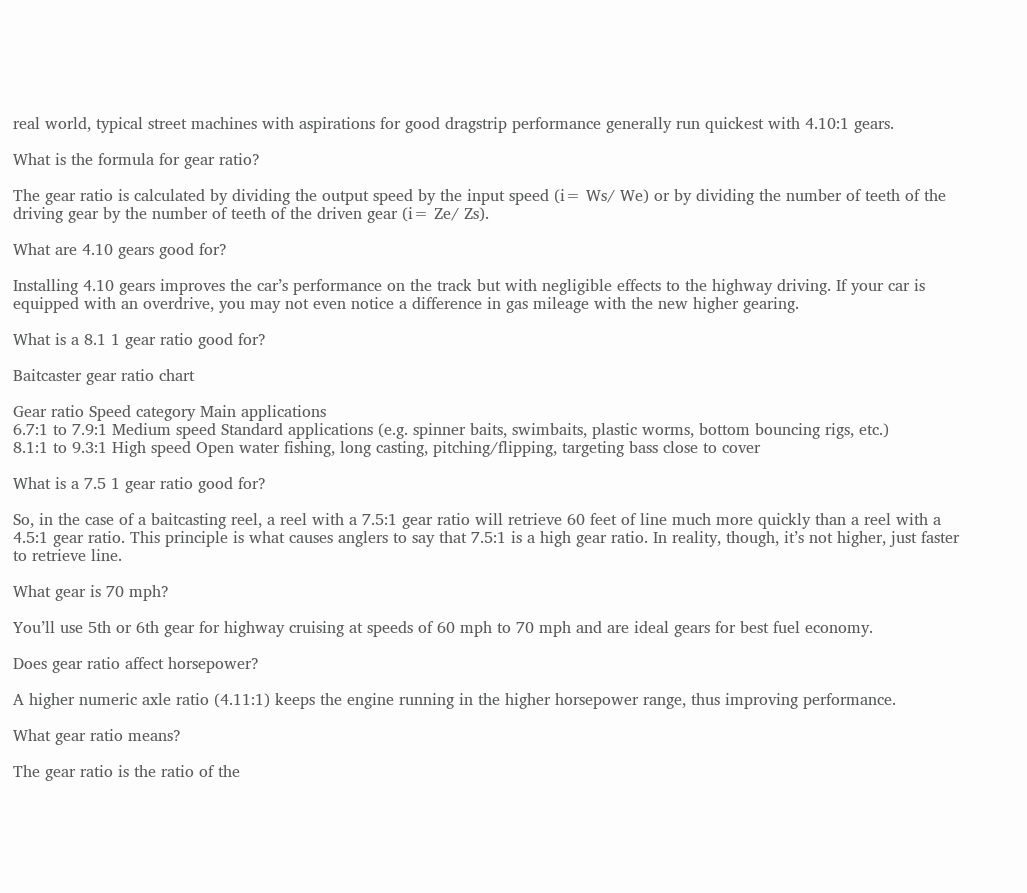real world, typical street machines with aspirations for good dragstrip performance generally run quickest with 4.10:1 gears.

What is the formula for gear ratio?

The gear ratio is calculated by dividing the output speed by the input speed (i= Ws/ We) or by dividing the number of teeth of the driving gear by the number of teeth of the driven gear (i= Ze/ Zs).

What are 4.10 gears good for?

Installing 4.10 gears improves the car’s performance on the track but with negligible effects to the highway driving. If your car is equipped with an overdrive, you may not even notice a difference in gas mileage with the new higher gearing.

What is a 8.1 1 gear ratio good for?

Baitcaster gear ratio chart

Gear ratio Speed category Main applications
6.7:1 to 7.9:1 Medium speed Standard applications (e.g. spinner baits, swimbaits, plastic worms, bottom bouncing rigs, etc.)
8.1:1 to 9.3:1 High speed Open water fishing, long casting, pitching/flipping, targeting bass close to cover

What is a 7.5 1 gear ratio good for?

So, in the case of a baitcasting reel, a reel with a 7.5:1 gear ratio will retrieve 60 feet of line much more quickly than a reel with a 4.5:1 gear ratio. This principle is what causes anglers to say that 7.5:1 is a high gear ratio. In reality, though, it’s not higher, just faster to retrieve line.

What gear is 70 mph?

You’ll use 5th or 6th gear for highway cruising at speeds of 60 mph to 70 mph and are ideal gears for best fuel economy.

Does gear ratio affect horsepower?

A higher numeric axle ratio (4.11:1) keeps the engine running in the higher horsepower range, thus improving performance.

What gear ratio means?

The gear ratio is the ratio of the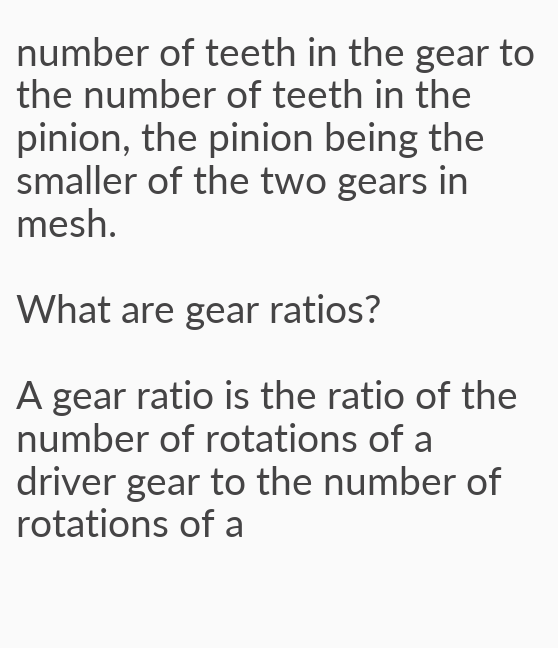number of teeth in the gear to the number of teeth in the pinion, the pinion being the smaller of the two gears in mesh.

What are gear ratios?

A gear ratio is the ratio of the number of rotations of a driver gear to the number of rotations of a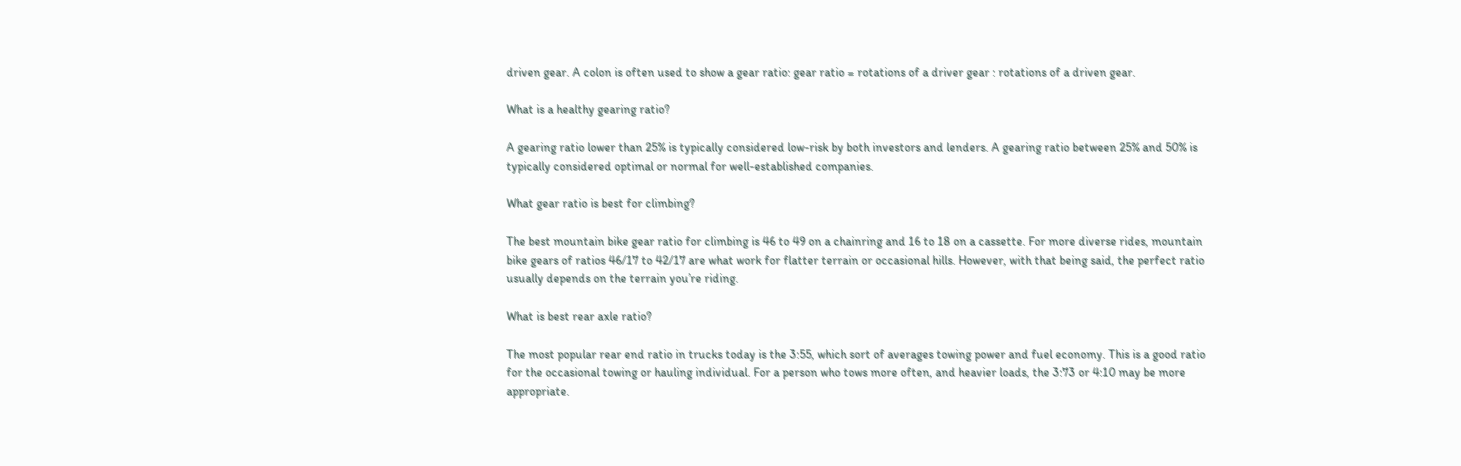driven gear. A colon is often used to show a gear ratio: gear ratio = rotations of a driver gear : rotations of a driven gear.

What is a healthy gearing ratio?

A gearing ratio lower than 25% is typically considered low-risk by both investors and lenders. A gearing ratio between 25% and 50% is typically considered optimal or normal for well-established companies.

What gear ratio is best for climbing?

The best mountain bike gear ratio for climbing is 46 to 49 on a chainring and 16 to 18 on a cassette. For more diverse rides, mountain bike gears of ratios 46/17 to 42/17 are what work for flatter terrain or occasional hills. However, with that being said, the perfect ratio usually depends on the terrain you’re riding.

What is best rear axle ratio?

The most popular rear end ratio in trucks today is the 3:55, which sort of averages towing power and fuel economy. This is a good ratio for the occasional towing or hauling individual. For a person who tows more often, and heavier loads, the 3:73 or 4:10 may be more appropriate.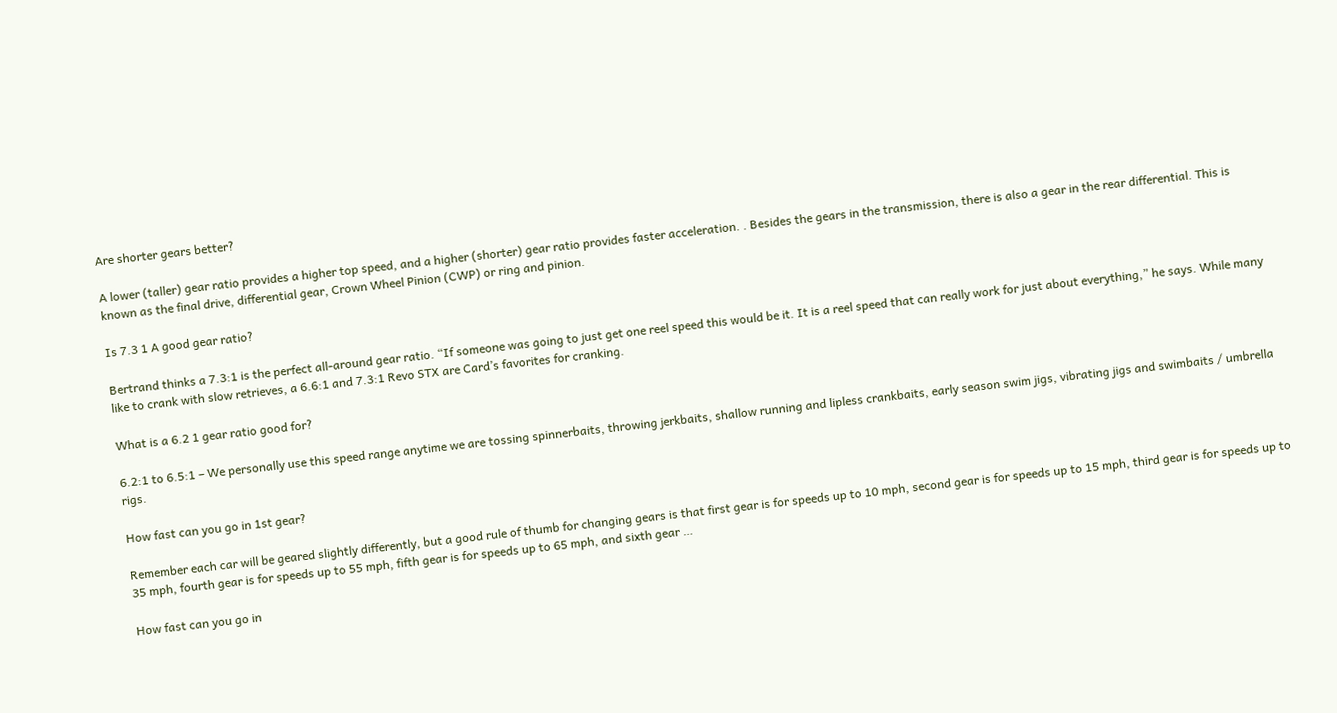Are shorter gears better?

A lower (taller) gear ratio provides a higher top speed, and a higher (shorter) gear ratio provides faster acceleration. . Besides the gears in the transmission, there is also a gear in the rear differential. This is known as the final drive, differential gear, Crown Wheel Pinion (CWP) or ring and pinion.

Is 7.3 1 A good gear ratio?

Bertrand thinks a 7.3:1 is the perfect all-around gear ratio. “If someone was going to just get one reel speed this would be it. It is a reel speed that can really work for just about everything,” he says. While many like to crank with slow retrieves, a 6.6:1 and 7.3:1 Revo STX are Card’s favorites for cranking.

What is a 6.2 1 gear ratio good for?

6.2:1 to 6.5:1 – We personally use this speed range anytime we are tossing spinnerbaits, throwing jerkbaits, shallow running and lipless crankbaits, early season swim jigs, vibrating jigs and swimbaits / umbrella rigs.

How fast can you go in 1st gear?

Remember each car will be geared slightly differently, but a good rule of thumb for changing gears is that first gear is for speeds up to 10 mph, second gear is for speeds up to 15 mph, third gear is for speeds up to 35 mph, fourth gear is for speeds up to 55 mph, fifth gear is for speeds up to 65 mph, and sixth gear …

How fast can you go in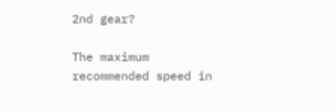2nd gear?

The maximum recommended speed in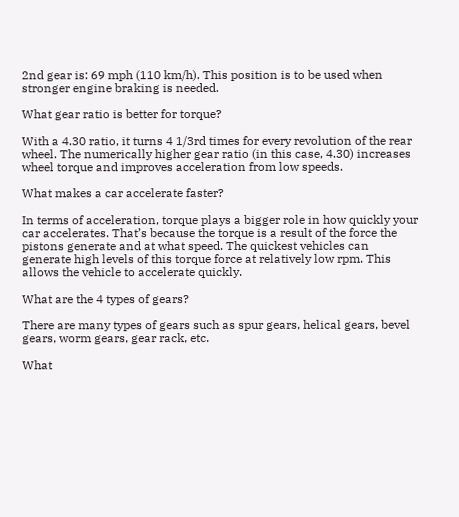2nd gear is: 69 mph (110 km/h). This position is to be used when stronger engine braking is needed.

What gear ratio is better for torque?

With a 4.30 ratio, it turns 4 1/3rd times for every revolution of the rear wheel. The numerically higher gear ratio (in this case, 4.30) increases wheel torque and improves acceleration from low speeds.

What makes a car accelerate faster?

In terms of acceleration, torque plays a bigger role in how quickly your car accelerates. That’s because the torque is a result of the force the pistons generate and at what speed. The quickest vehicles can generate high levels of this torque force at relatively low rpm. This allows the vehicle to accelerate quickly.

What are the 4 types of gears?

There are many types of gears such as spur gears, helical gears, bevel gears, worm gears, gear rack, etc.

What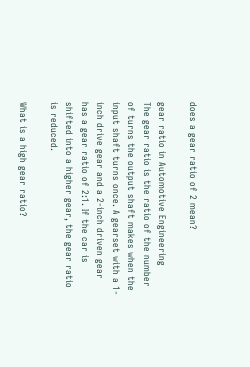does a gear ratio of 2 mean?

gear ratio in Automotive Engineering
The gear ratio is the ratio of the number of turns the output shaft makes when the input shaft turns once. A gearset with a 1-inch drive gear and a 2-inch driven gear has a gear ratio of 2:1. If the car is shifted into a higher gear, the gear ratio is reduced.

What is a high gear ratio?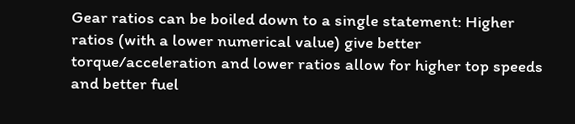Gear ratios can be boiled down to a single statement: Higher ratios (with a lower numerical value) give better torque/acceleration and lower ratios allow for higher top speeds and better fuel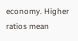economy. Higher ratios mean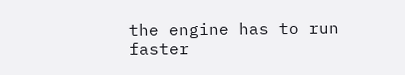the engine has to run faster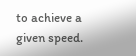to achieve a given speed.